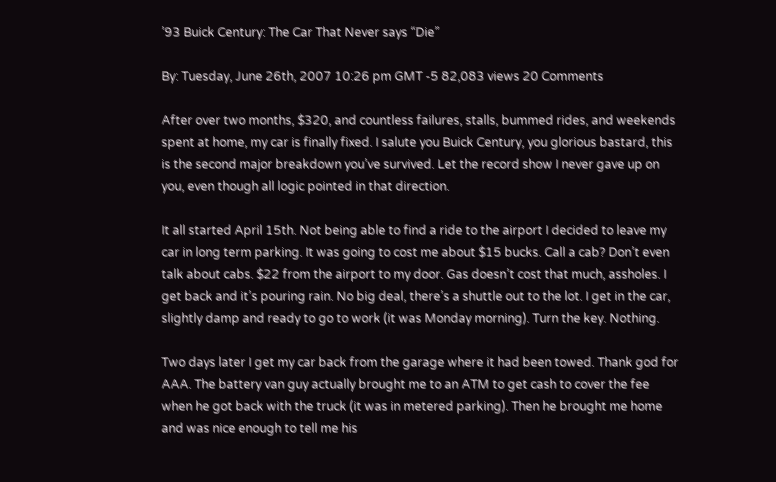’93 Buick Century: The Car That Never says “Die”

By: Tuesday, June 26th, 2007 10:26 pm GMT -5 82,083 views 20 Comments

After over two months, $320, and countless failures, stalls, bummed rides, and weekends spent at home, my car is finally fixed. I salute you Buick Century, you glorious bastard, this is the second major breakdown you’ve survived. Let the record show I never gave up on you, even though all logic pointed in that direction.

It all started April 15th. Not being able to find a ride to the airport I decided to leave my car in long term parking. It was going to cost me about $15 bucks. Call a cab? Don’t even talk about cabs. $22 from the airport to my door. Gas doesn’t cost that much, assholes. I get back and it’s pouring rain. No big deal, there’s a shuttle out to the lot. I get in the car, slightly damp and ready to go to work (it was Monday morning). Turn the key. Nothing.

Two days later I get my car back from the garage where it had been towed. Thank god for AAA. The battery van guy actually brought me to an ATM to get cash to cover the fee when he got back with the truck (it was in metered parking). Then he brought me home and was nice enough to tell me his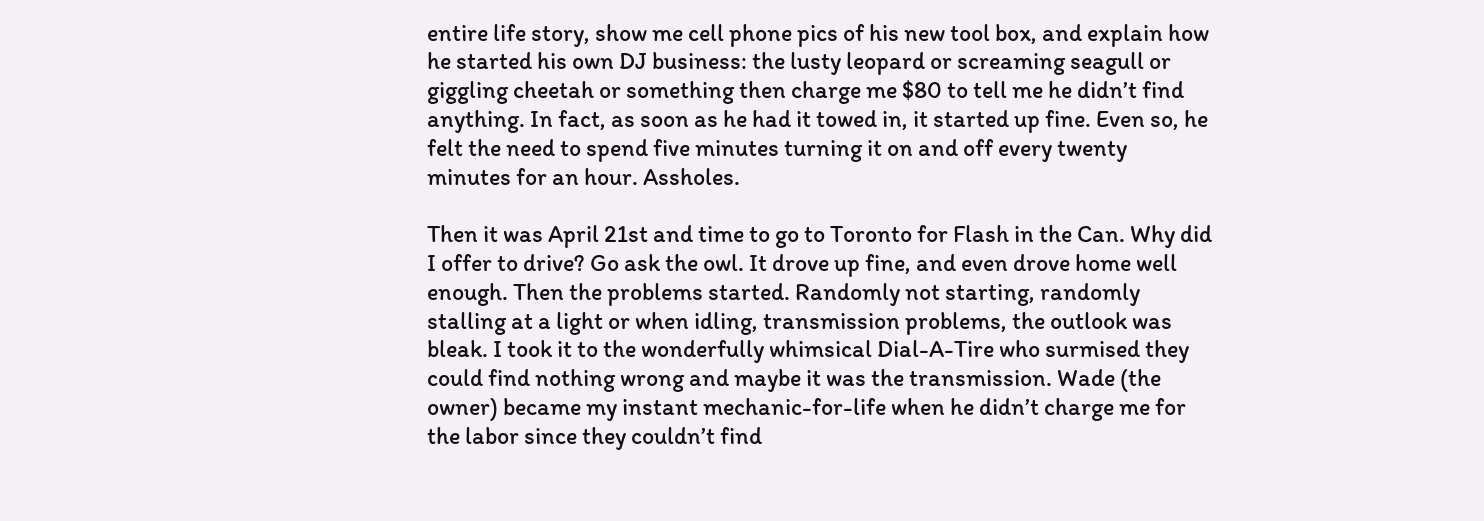entire life story, show me cell phone pics of his new tool box, and explain how he started his own DJ business: the lusty leopard or screaming seagull or giggling cheetah or something then charge me $80 to tell me he didn’t find anything. In fact, as soon as he had it towed in, it started up fine. Even so, he felt the need to spend five minutes turning it on and off every twenty minutes for an hour. Assholes.

Then it was April 21st and time to go to Toronto for Flash in the Can. Why did I offer to drive? Go ask the owl. It drove up fine, and even drove home well enough. Then the problems started. Randomly not starting, randomly stalling at a light or when idling, transmission problems, the outlook was bleak. I took it to the wonderfully whimsical Dial-A-Tire who surmised they could find nothing wrong and maybe it was the transmission. Wade (the owner) became my instant mechanic-for-life when he didn’t charge me for the labor since they couldn’t find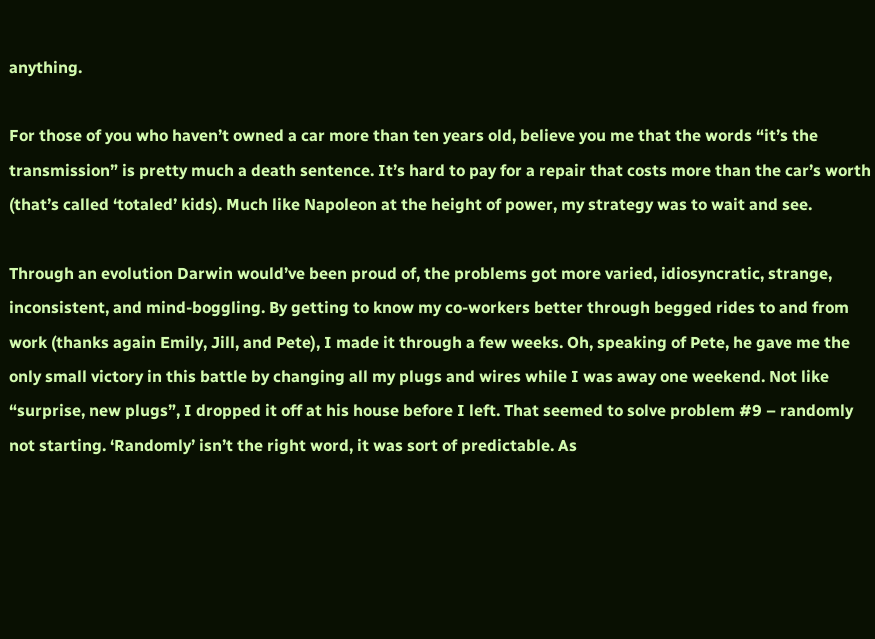anything.

For those of you who haven’t owned a car more than ten years old, believe you me that the words “it’s the transmission” is pretty much a death sentence. It’s hard to pay for a repair that costs more than the car’s worth (that’s called ‘totaled’ kids). Much like Napoleon at the height of power, my strategy was to wait and see.

Through an evolution Darwin would’ve been proud of, the problems got more varied, idiosyncratic, strange, inconsistent, and mind-boggling. By getting to know my co-workers better through begged rides to and from work (thanks again Emily, Jill, and Pete), I made it through a few weeks. Oh, speaking of Pete, he gave me the only small victory in this battle by changing all my plugs and wires while I was away one weekend. Not like “surprise, new plugs”, I dropped it off at his house before I left. That seemed to solve problem #9 – randomly not starting. ‘Randomly’ isn’t the right word, it was sort of predictable. As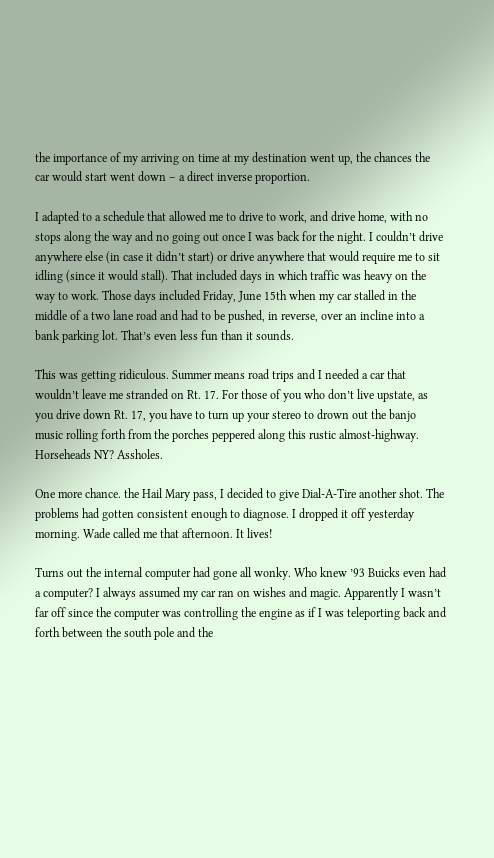the importance of my arriving on time at my destination went up, the chances the car would start went down – a direct inverse proportion.

I adapted to a schedule that allowed me to drive to work, and drive home, with no stops along the way and no going out once I was back for the night. I couldn’t drive anywhere else (in case it didn’t start) or drive anywhere that would require me to sit idling (since it would stall). That included days in which traffic was heavy on the way to work. Those days included Friday, June 15th when my car stalled in the middle of a two lane road and had to be pushed, in reverse, over an incline into a bank parking lot. That’s even less fun than it sounds.

This was getting ridiculous. Summer means road trips and I needed a car that wouldn’t leave me stranded on Rt. 17. For those of you who don’t live upstate, as you drive down Rt. 17, you have to turn up your stereo to drown out the banjo music rolling forth from the porches peppered along this rustic almost-highway. Horseheads NY? Assholes.

One more chance. the Hail Mary pass, I decided to give Dial-A-Tire another shot. The problems had gotten consistent enough to diagnose. I dropped it off yesterday morning. Wade called me that afternoon. It lives!

Turns out the internal computer had gone all wonky. Who knew ’93 Buicks even had a computer? I always assumed my car ran on wishes and magic. Apparently I wasn’t far off since the computer was controlling the engine as if I was teleporting back and forth between the south pole and the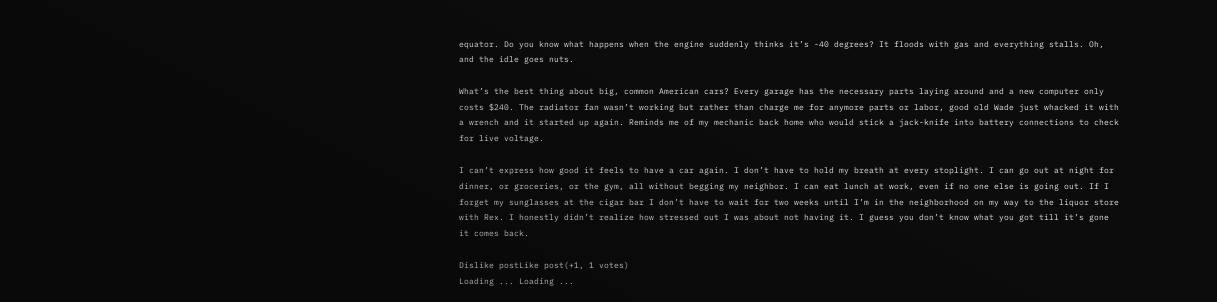equator. Do you know what happens when the engine suddenly thinks it’s -40 degrees? It floods with gas and everything stalls. Oh, and the idle goes nuts.

What’s the best thing about big, common American cars? Every garage has the necessary parts laying around and a new computer only costs $240. The radiator fan wasn’t working but rather than charge me for anymore parts or labor, good old Wade just whacked it with a wrench and it started up again. Reminds me of my mechanic back home who would stick a jack-knife into battery connections to check for live voltage.

I can’t express how good it feels to have a car again. I don’t have to hold my breath at every stoplight. I can go out at night for dinner, or groceries, or the gym, all without begging my neighbor. I can eat lunch at work, even if no one else is going out. If I forget my sunglasses at the cigar bar I don’t have to wait for two weeks until I’m in the neighborhood on my way to the liquor store with Rex. I honestly didn’t realize how stressed out I was about not having it. I guess you don’t know what you got till it’s gone it comes back.

Dislike postLike post(+1, 1 votes)
Loading ... Loading ...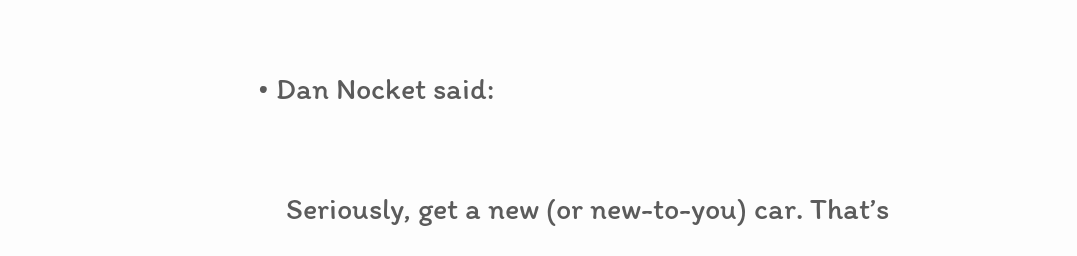• Dan Nocket said:

    Seriously, get a new (or new-to-you) car. That’s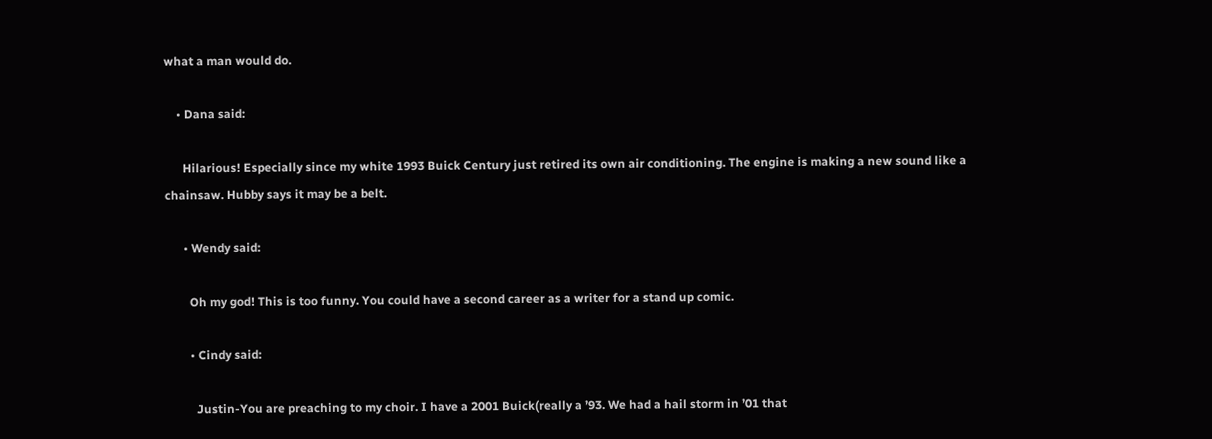what a man would do.

    • Dana said:

      Hilarious! Especially since my white 1993 Buick Century just retired its own air conditioning. The engine is making a new sound like a chainsaw. Hubby says it may be a belt.

      • Wendy said:

        Oh my god! This is too funny. You could have a second career as a writer for a stand up comic.

        • Cindy said:

          Justin-You are preaching to my choir. I have a 2001 Buick(really a ’93. We had a hail storm in ’01 that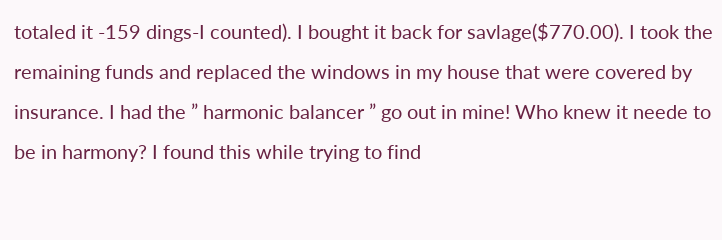totaled it -159 dings-I counted). I bought it back for savlage($770.00). I took the remaining funds and replaced the windows in my house that were covered by insurance. I had the ” harmonic balancer ” go out in mine! Who knew it neede to be in harmony? I found this while trying to find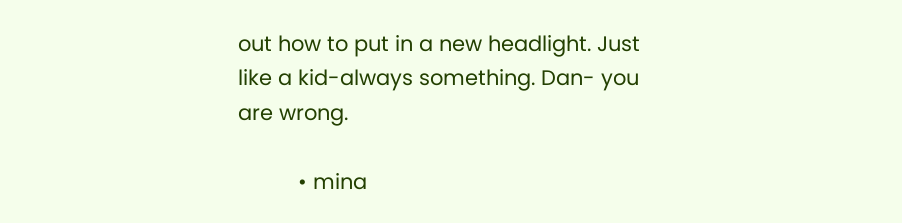out how to put in a new headlight. Just like a kid-always something. Dan- you are wrong.

          • mina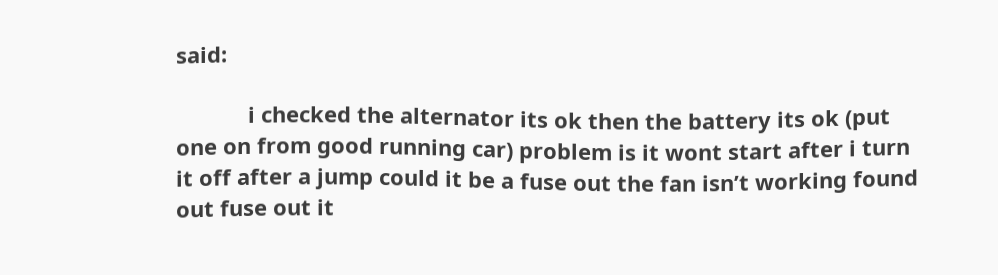said:

            i checked the alternator its ok then the battery its ok (put one on from good running car) problem is it wont start after i turn it off after a jump could it be a fuse out the fan isn’t working found out fuse out it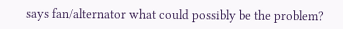says fan/alternator what could possibly be the problem?